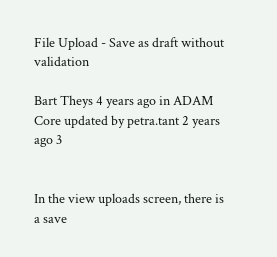File Upload - Save as draft without validation

Bart Theys 4 years ago in ADAM Core updated by petra.tant 2 years ago 3


In the view uploads screen, there is a save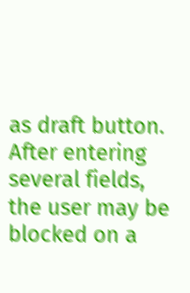as draft button. After entering several fields, the user may be blocked on a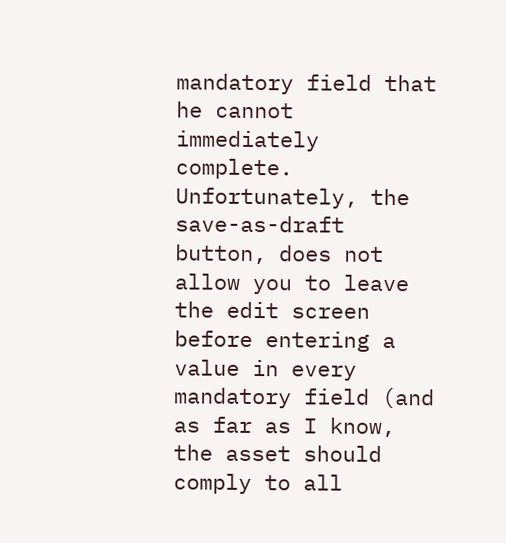mandatory field that he cannot immediately complete.
Unfortunately, the save-as-draft button, does not allow you to leave the edit screen before entering a value in every mandatory field (and as far as I know, the asset should comply to all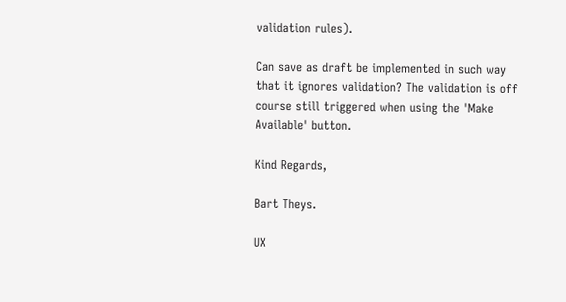validation rules).

Can save as draft be implemented in such way that it ignores validation? The validation is off course still triggered when using the 'Make Available' button.

Kind Regards,

Bart Theys.

UX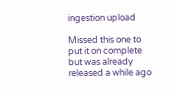ingestion upload

Missed this one to put it on complete but was already released a while ago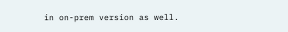in on-prem version as well.